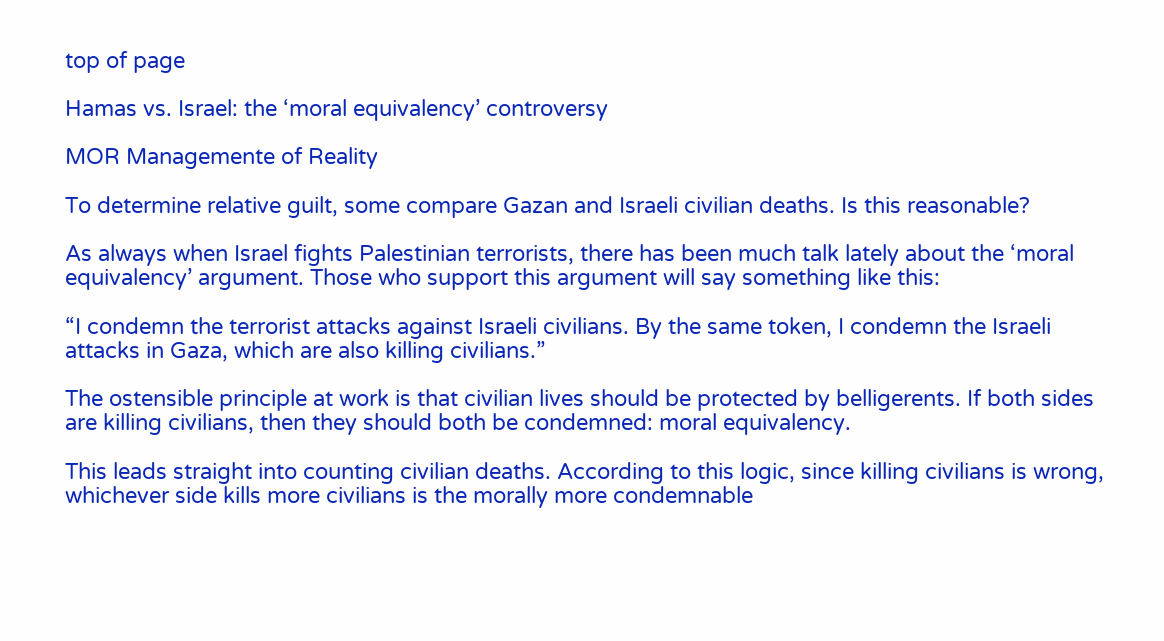top of page

Hamas vs. Israel: the ‘moral equivalency’ controversy

MOR Managemente of Reality

To determine relative guilt, some compare Gazan and Israeli civilian deaths. Is this reasonable?

As always when Israel fights Palestinian terrorists, there has been much talk lately about the ‘moral equivalency’ argument. Those who support this argument will say something like this:

“I condemn the terrorist attacks against Israeli civilians. By the same token, I condemn the Israeli attacks in Gaza, which are also killing civilians.”

The ostensible principle at work is that civilian lives should be protected by belligerents. If both sides are killing civilians, then they should both be condemned: moral equivalency.

This leads straight into counting civilian deaths. According to this logic, since killing civilians is wrong, whichever side kills more civilians is the morally more condemnable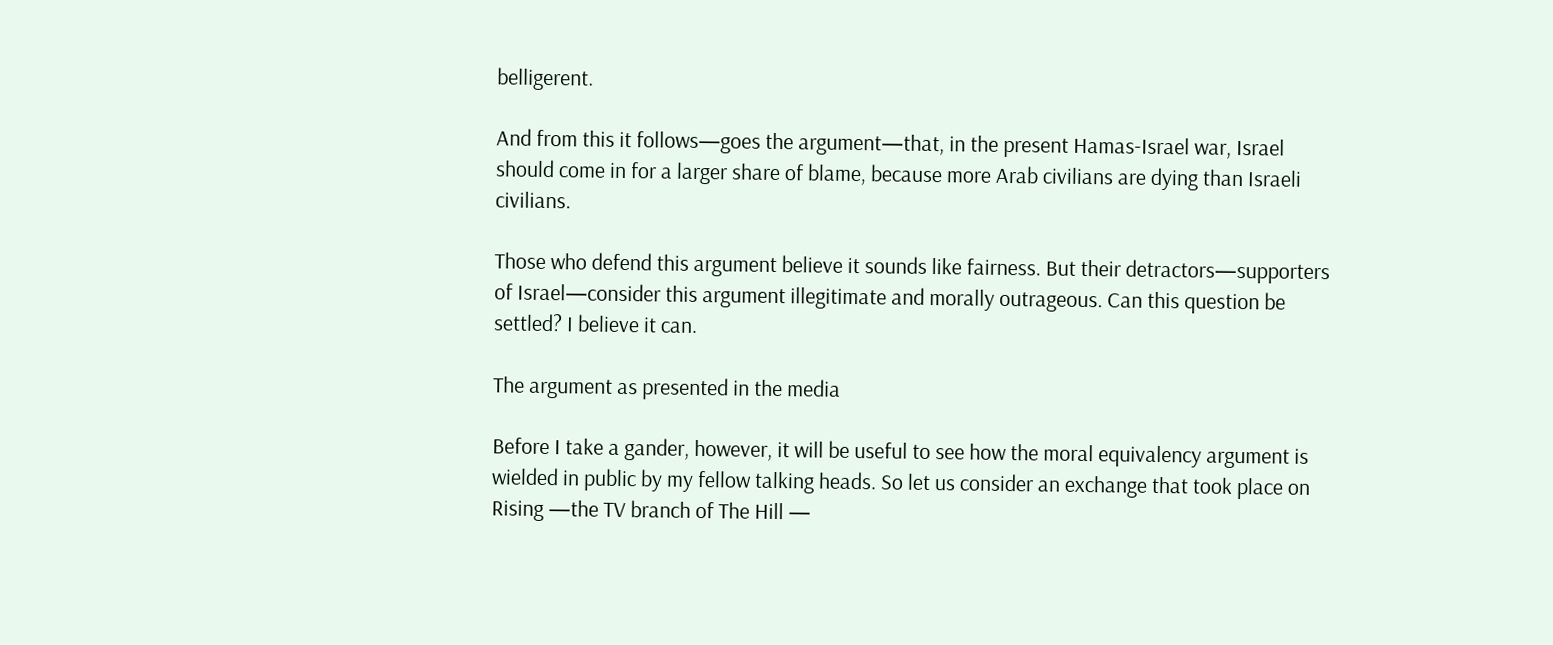belligerent.

And from this it follows—goes the argument—that, in the present Hamas-Israel war, Israel should come in for a larger share of blame, because more Arab civilians are dying than Israeli civilians.

Those who defend this argument believe it sounds like fairness. But their detractors—supporters of Israel—consider this argument illegitimate and morally outrageous. Can this question be settled? I believe it can.

The argument as presented in the media

Before I take a gander, however, it will be useful to see how the moral equivalency argument is wielded in public by my fellow talking heads. So let us consider an exchange that took place on Rising —the TV branch of The Hill —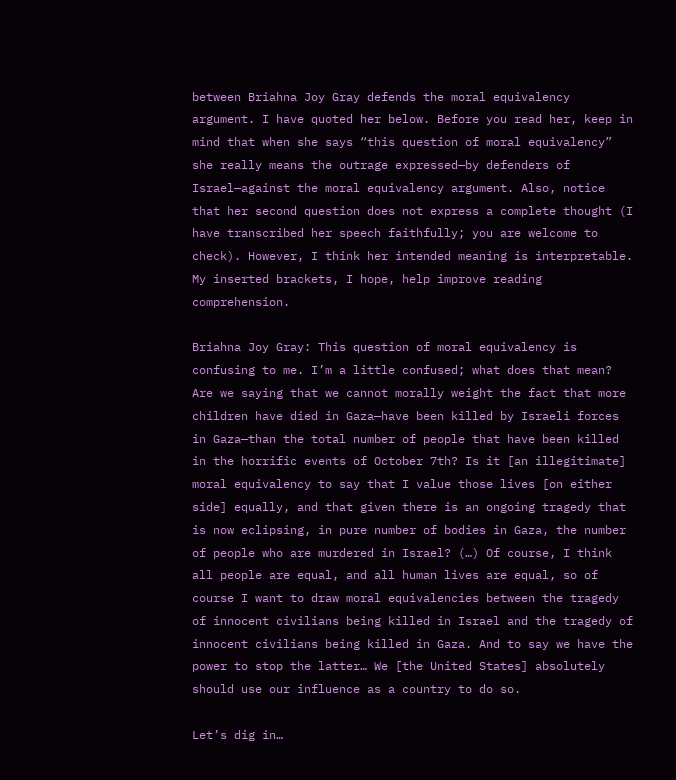between Briahna Joy Gray defends the moral equivalency argument. I have quoted her below. Before you read her, keep in mind that when she says “this question of moral equivalency” she really means the outrage expressed—by defenders of Israel—against the moral equivalency argument. Also, notice that her second question does not express a complete thought (I have transcribed her speech faithfully; you are welcome to check). However, I think her intended meaning is interpretable. My inserted brackets, I hope, help improve reading comprehension.

Briahna Joy Gray: This question of moral equivalency is confusing to me. I’m a little confused; what does that mean? Are we saying that we cannot morally weight the fact that more children have died in Gaza—have been killed by Israeli forces in Gaza—than the total number of people that have been killed in the horrific events of October 7th? Is it [an illegitimate] moral equivalency to say that I value those lives [on either side] equally, and that given there is an ongoing tragedy that is now eclipsing, in pure number of bodies in Gaza, the number of people who are murdered in Israel? (…) Of course, I think all people are equal, and all human lives are equal, so of course I want to draw moral equivalencies between the tragedy of innocent civilians being killed in Israel and the tragedy of innocent civilians being killed in Gaza. And to say we have the power to stop the latter… We [the United States] absolutely should use our influence as a country to do so.

Let’s dig in…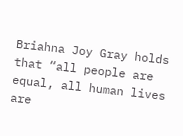Briahna Joy Gray holds that “all people are equal, all human lives are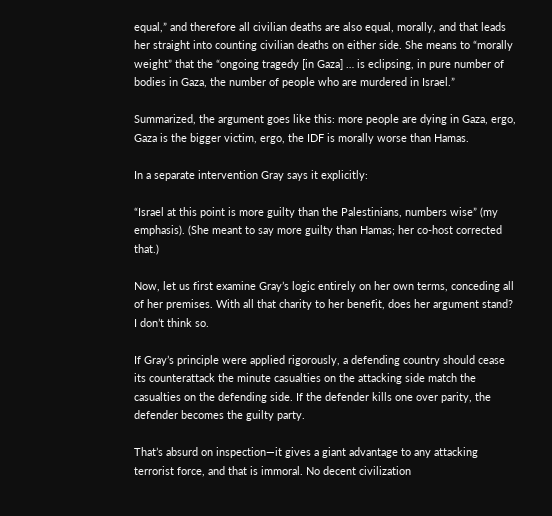equal,” and therefore all civilian deaths are also equal, morally, and that leads her straight into counting civilian deaths on either side. She means to “morally weight” that the “ongoing tragedy [in Gaza] … is eclipsing, in pure number of bodies in Gaza, the number of people who are murdered in Israel.”

Summarized, the argument goes like this: more people are dying in Gaza, ergo, Gaza is the bigger victim, ergo, the IDF is morally worse than Hamas.

In a separate intervention Gray says it explicitly:

“Israel at this point is more guilty than the Palestinians, numbers wise” (my emphasis). (She meant to say more guilty than Hamas; her co-host corrected that.)

Now, let us first examine Gray’s logic entirely on her own terms, conceding all of her premises. With all that charity to her benefit, does her argument stand? I don’t think so.

If Gray’s principle were applied rigorously, a defending country should cease its counterattack the minute casualties on the attacking side match the casualties on the defending side. If the defender kills one over parity, the defender becomes the guilty party.

That’s absurd on inspection—it gives a giant advantage to any attacking terrorist force, and that is immoral. No decent civilization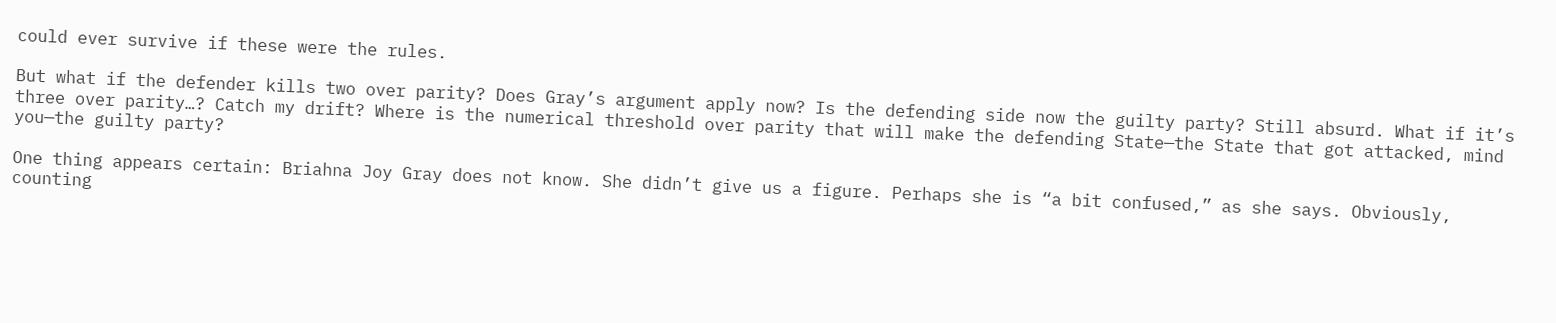could ever survive if these were the rules.

But what if the defender kills two over parity? Does Gray’s argument apply now? Is the defending side now the guilty party? Still absurd. What if it’s three over parity…? Catch my drift? Where is the numerical threshold over parity that will make the defending State—the State that got attacked, mind you—the guilty party?

One thing appears certain: Briahna Joy Gray does not know. She didn’t give us a figure. Perhaps she is “a bit confused,” as she says. Obviously, counting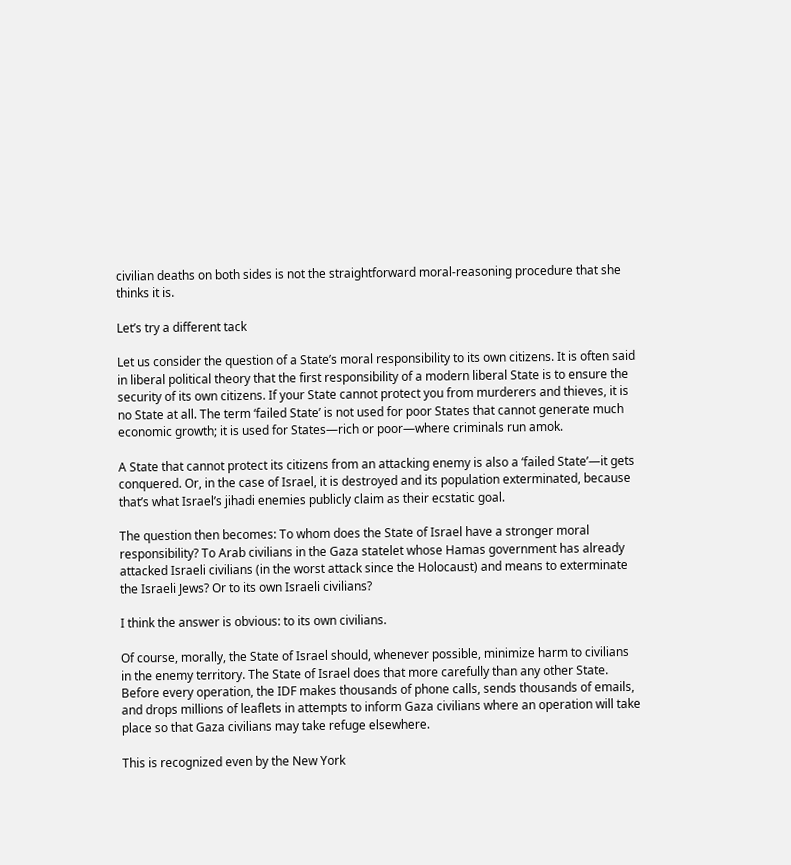civilian deaths on both sides is not the straightforward moral-reasoning procedure that she thinks it is.

Let’s try a different tack

Let us consider the question of a State’s moral responsibility to its own citizens. It is often said in liberal political theory that the first responsibility of a modern liberal State is to ensure the security of its own citizens. If your State cannot protect you from murderers and thieves, it is no State at all. The term ‘failed State’ is not used for poor States that cannot generate much economic growth; it is used for States—rich or poor—where criminals run amok.

A State that cannot protect its citizens from an attacking enemy is also a ‘failed State’—it gets conquered. Or, in the case of Israel, it is destroyed and its population exterminated, because that’s what Israel’s jihadi enemies publicly claim as their ecstatic goal.

The question then becomes: To whom does the State of Israel have a stronger moral responsibility? To Arab civilians in the Gaza statelet whose Hamas government has already attacked Israeli civilians (in the worst attack since the Holocaust) and means to exterminate the Israeli Jews? Or to its own Israeli civilians?

I think the answer is obvious: to its own civilians.

Of course, morally, the State of Israel should, whenever possible, minimize harm to civilians in the enemy territory. The State of Israel does that more carefully than any other State. Before every operation, the IDF makes thousands of phone calls, sends thousands of emails, and drops millions of leaflets in attempts to inform Gaza civilians where an operation will take place so that Gaza civilians may take refuge elsewhere.

This is recognized even by the New York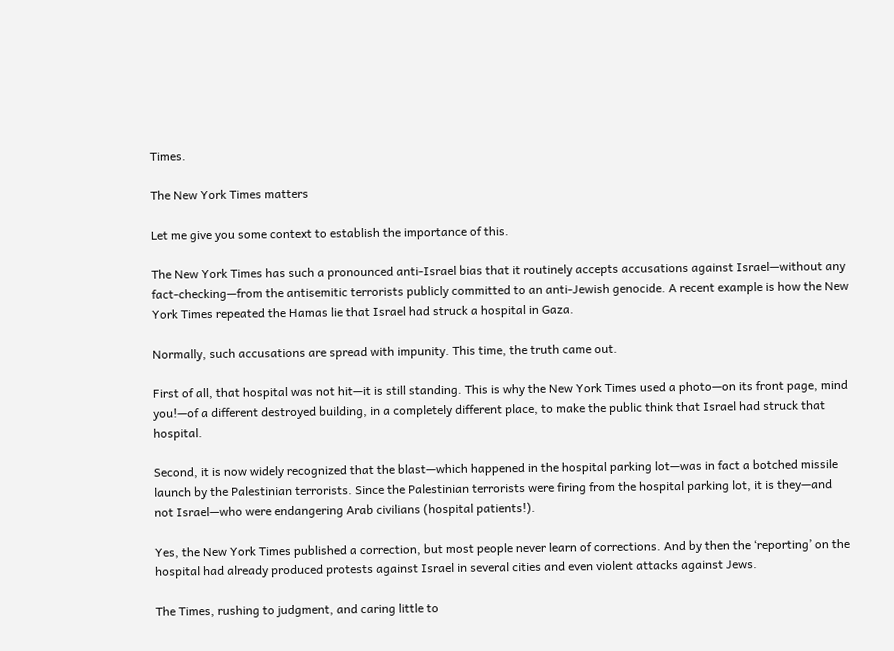Times.

The New York Times matters

Let me give you some context to establish the importance of this.

The New York Times has such a pronounced anti-Israel bias that it routinely accepts accusations against Israel—without any fact-checking—from the antisemitic terrorists publicly committed to an anti-Jewish genocide. A recent example is how the New York Times repeated the Hamas lie that Israel had struck a hospital in Gaza.

Normally, such accusations are spread with impunity. This time, the truth came out.

First of all, that hospital was not hit—it is still standing. This is why the New York Times used a photo—on its front page, mind you!—of a different destroyed building, in a completely different place, to make the public think that Israel had struck that hospital.

Second, it is now widely recognized that the blast—which happened in the hospital parking lot—was in fact a botched missile launch by the Palestinian terrorists. Since the Palestinian terrorists were firing from the hospital parking lot, it is they—and not Israel—who were endangering Arab civilians (hospital patients!).

Yes, the New York Times published a correction, but most people never learn of corrections. And by then the ‘reporting’ on the hospital had already produced protests against Israel in several cities and even violent attacks against Jews.

The Times, rushing to judgment, and caring little to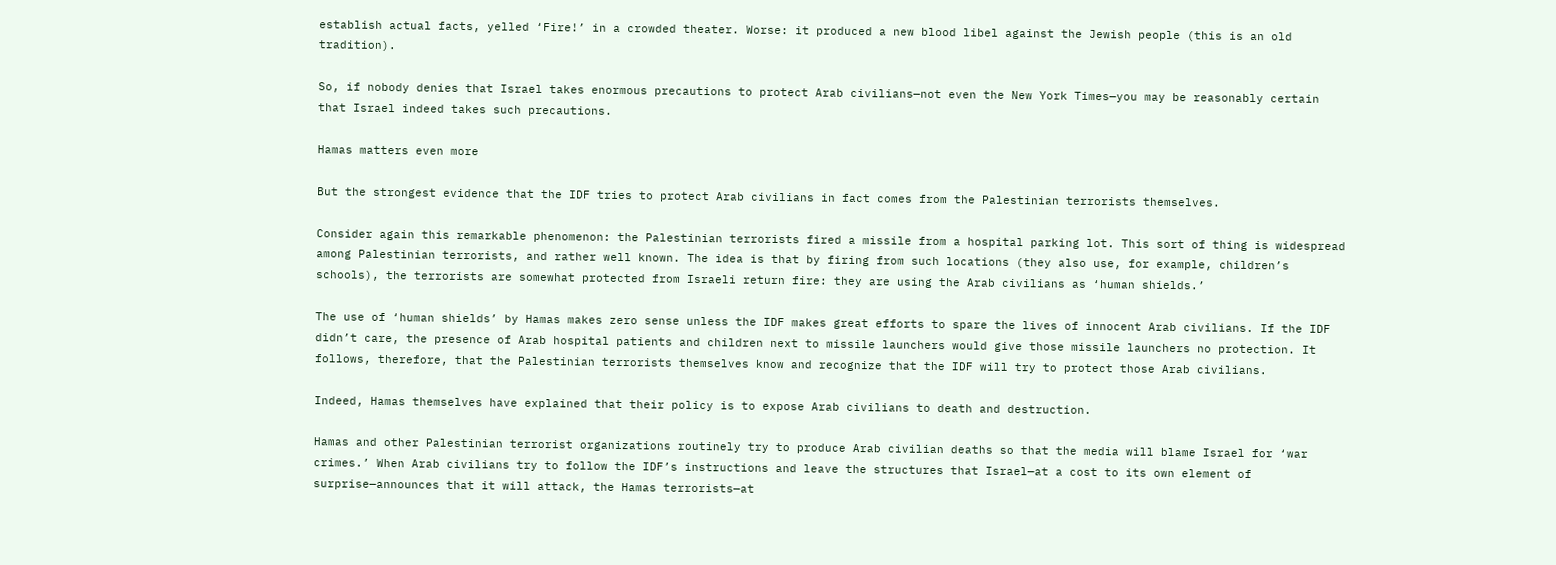establish actual facts, yelled ‘Fire!’ in a crowded theater. Worse: it produced a new blood libel against the Jewish people (this is an old tradition).

So, if nobody denies that Israel takes enormous precautions to protect Arab civilians—not even the New York Times—you may be reasonably certain that Israel indeed takes such precautions.

Hamas matters even more

But the strongest evidence that the IDF tries to protect Arab civilians in fact comes from the Palestinian terrorists themselves.

Consider again this remarkable phenomenon: the Palestinian terrorists fired a missile from a hospital parking lot. This sort of thing is widespread among Palestinian terrorists, and rather well known. The idea is that by firing from such locations (they also use, for example, children’s schools), the terrorists are somewhat protected from Israeli return fire: they are using the Arab civilians as ‘human shields.’

The use of ‘human shields’ by Hamas makes zero sense unless the IDF makes great efforts to spare the lives of innocent Arab civilians. If the IDF didn’t care, the presence of Arab hospital patients and children next to missile launchers would give those missile launchers no protection. It follows, therefore, that the Palestinian terrorists themselves know and recognize that the IDF will try to protect those Arab civilians.

Indeed, Hamas themselves have explained that their policy is to expose Arab civilians to death and destruction.

Hamas and other Palestinian terrorist organizations routinely try to produce Arab civilian deaths so that the media will blame Israel for ‘war crimes.’ When Arab civilians try to follow the IDF’s instructions and leave the structures that Israel—at a cost to its own element of surprise—announces that it will attack, the Hamas terrorists—at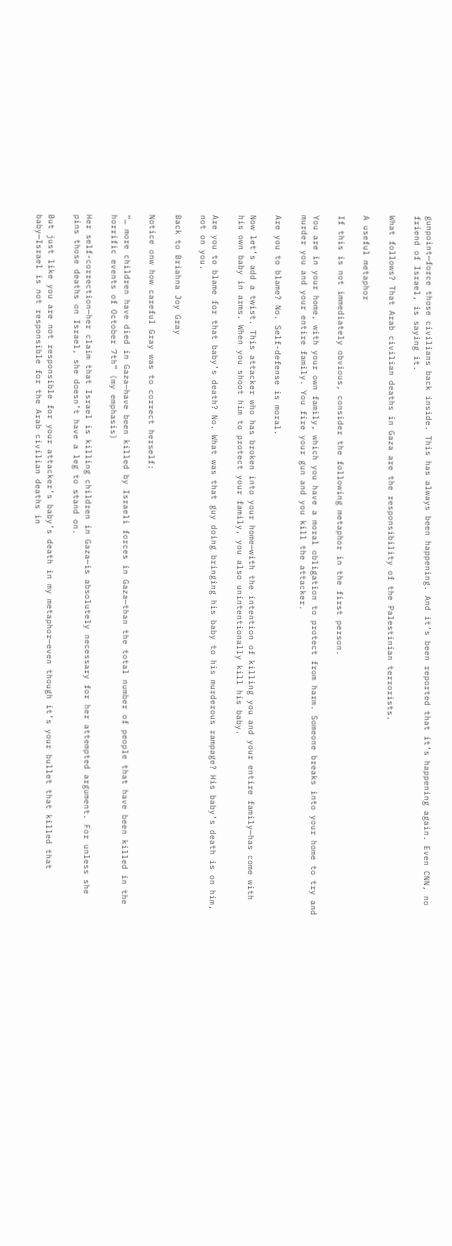gunpoint—force those civilians back inside. This has always been happening. And it’s been reported that it’s happening again. Even CNN, no friend of Israel, is saying it.

What follows? That Arab civilian deaths in Gaza are the responsibility of the Palestinian terrorists.

A useful metaphor

If this is not immediately obvious, consider the following metaphor in the first person.

You are in your home, with your own family, which you have a moral obligation to protect from harm. Someone breaks into your home to try and murder you and your entire family. You fire your gun and you kill the attacker.

Are you to blame? No. Self-defense is moral.

Now let’s add a twist. This attacker who has broken into your home—with the intention of killing you and your entire family—has come with his own baby in arms. When you shoot him to protect your family, you also unintentionally kill his baby.

Are you to blame for that baby’s death? No. What was that guy doing bringing his baby to his murderous rampage? His baby’s death is on him, not on you.

Back to Briahna Joy Gray

Notice onw how careful Gray was to correct herself:

“… more children have died in Gaza—have been killed by Israeli forces in Gaza—than the total number of people that have been killed in the horrific events of October 7th” (my emphasis)

Her self-correction—her claim that Israel is killing children in Gaza—is absolutely necessary for her attempted argument. For unless she pins those deaths on Israel, she doesn’t have a leg to stand on.

But just like you are not responsible for your attacker’s baby’s death in my metaphor—even though it’s your bullet that killed that baby—Israel is not responsible for the Arab civilian deaths in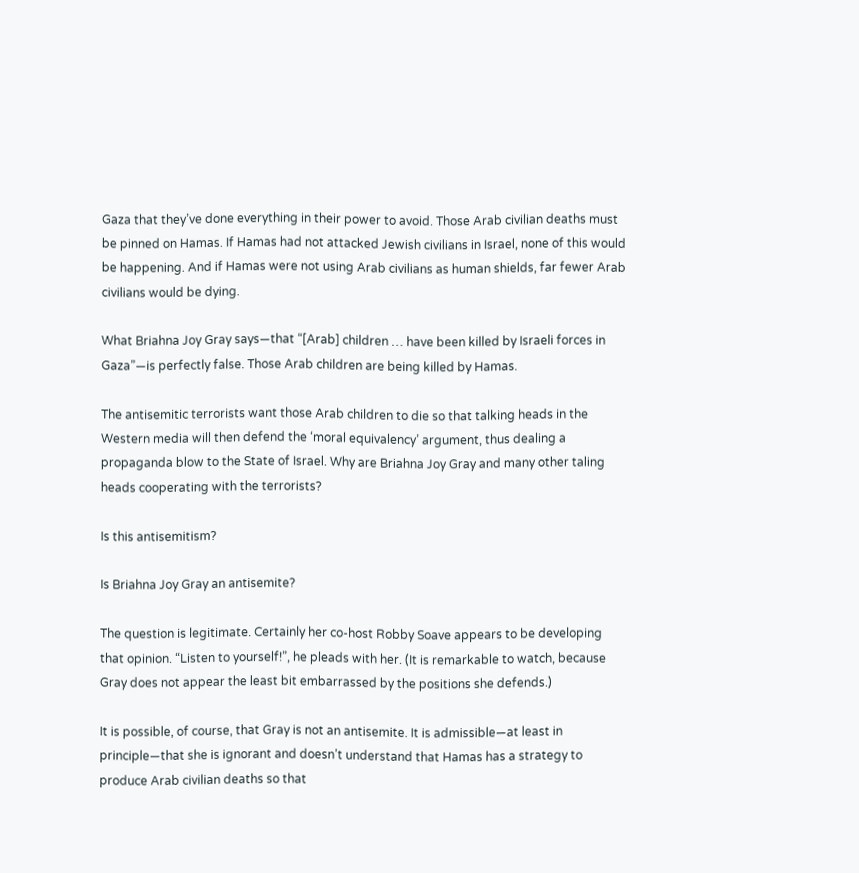Gaza that they’ve done everything in their power to avoid. Those Arab civilian deaths must be pinned on Hamas. If Hamas had not attacked Jewish civilians in Israel, none of this would be happening. And if Hamas were not using Arab civilians as human shields, far fewer Arab civilians would be dying.

What Briahna Joy Gray says—that “[Arab] children … have been killed by Israeli forces in Gaza”—is perfectly false. Those Arab children are being killed by Hamas.

The antisemitic terrorists want those Arab children to die so that talking heads in the Western media will then defend the ‘moral equivalency’ argument, thus dealing a propaganda blow to the State of Israel. Why are Briahna Joy Gray and many other taling heads cooperating with the terrorists?

Is this antisemitism?

Is Briahna Joy Gray an antisemite?

The question is legitimate. Certainly her co-host Robby Soave appears to be developing that opinion. “Listen to yourself!”, he pleads with her. (It is remarkable to watch, because Gray does not appear the least bit embarrassed by the positions she defends.)

It is possible, of course, that Gray is not an antisemite. It is admissible—at least in principle—that she is ignorant and doesn’t understand that Hamas has a strategy to produce Arab civilian deaths so that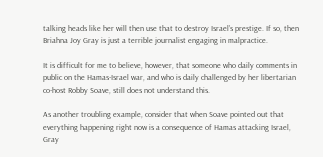talking heads like her will then use that to destroy Israel’s prestige. If so, then Briahna Joy Gray is just a terrible journalist engaging in malpractice.

It is difficult for me to believe, however, that someone who daily comments in public on the Hamas-Israel war, and who is daily challenged by her libertarian co-host Robby Soave, still does not understand this.

As another troubling example, consider that when Soave pointed out that everything happening right now is a consequence of Hamas attacking Israel, Gray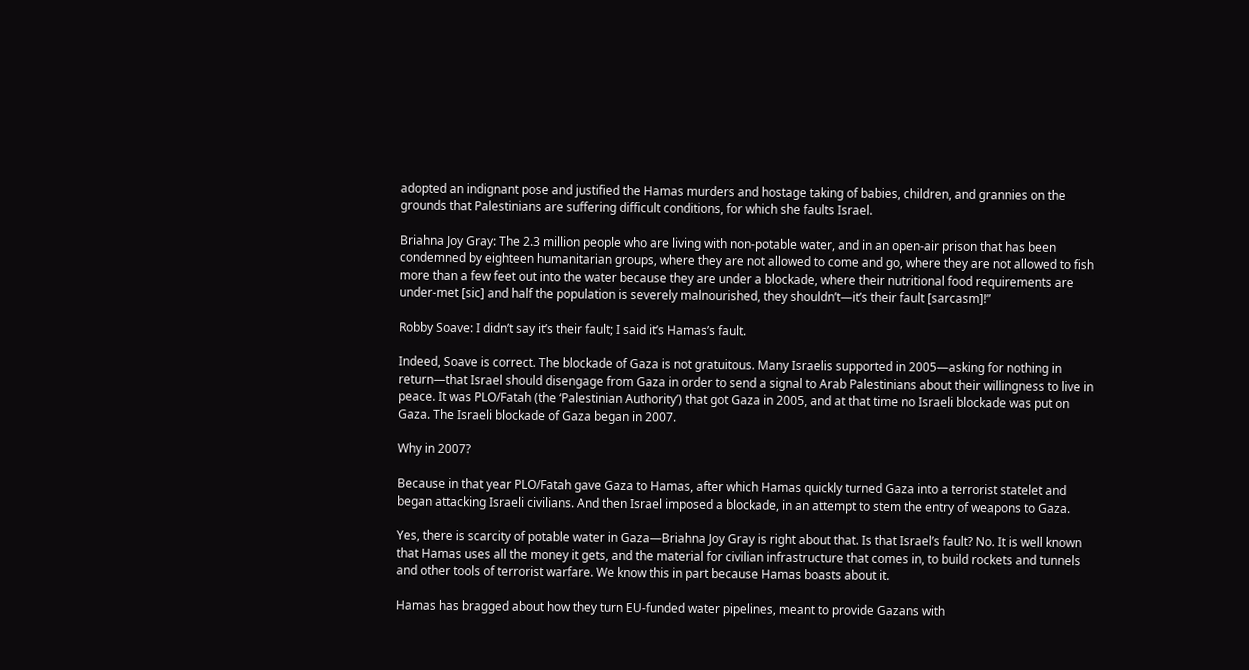adopted an indignant pose and justified the Hamas murders and hostage taking of babies, children, and grannies on the grounds that Palestinians are suffering difficult conditions, for which she faults Israel.

Briahna Joy Gray: The 2.3 million people who are living with non-potable water, and in an open-air prison that has been condemned by eighteen humanitarian groups, where they are not allowed to come and go, where they are not allowed to fish more than a few feet out into the water because they are under a blockade, where their nutritional food requirements are under-met [sic] and half the population is severely malnourished, they shouldn’t—it’s their fault [sarcasm]!”

Robby Soave: I didn’t say it’s their fault; I said it’s Hamas’s fault.

Indeed, Soave is correct. The blockade of Gaza is not gratuitous. Many Israelis supported in 2005—asking for nothing in return—that Israel should disengage from Gaza in order to send a signal to Arab Palestinians about their willingness to live in peace. It was PLO/Fatah (the ‘Palestinian Authority’) that got Gaza in 2005, and at that time no Israeli blockade was put on Gaza. The Israeli blockade of Gaza began in 2007.

Why in 2007?

Because in that year PLO/Fatah gave Gaza to Hamas, after which Hamas quickly turned Gaza into a terrorist statelet and began attacking Israeli civilians. And then Israel imposed a blockade, in an attempt to stem the entry of weapons to Gaza.

Yes, there is scarcity of potable water in Gaza—Briahna Joy Gray is right about that. Is that Israel’s fault? No. It is well known that Hamas uses all the money it gets, and the material for civilian infrastructure that comes in, to build rockets and tunnels and other tools of terrorist warfare. We know this in part because Hamas boasts about it.

Hamas has bragged about how they turn EU-funded water pipelines, meant to provide Gazans with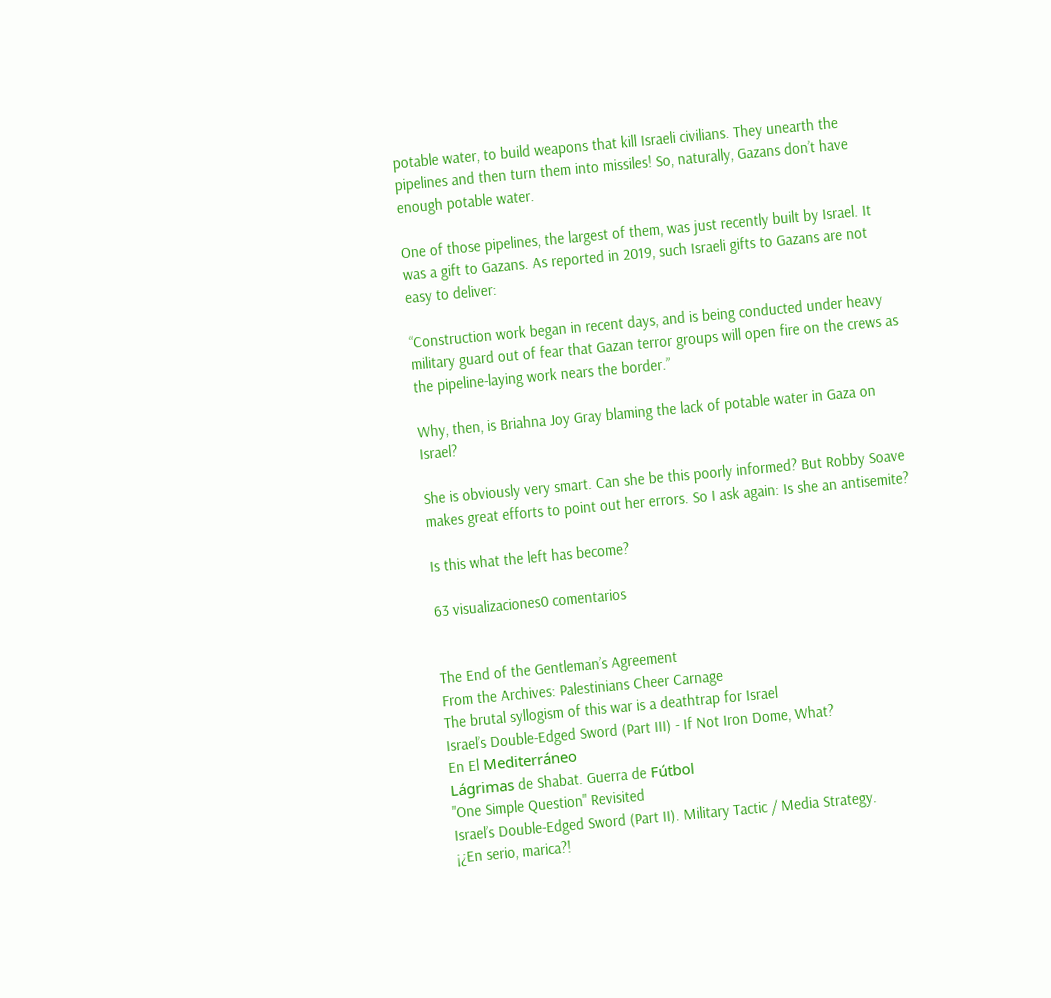potable water, to build weapons that kill Israeli civilians. They unearth the pipelines and then turn them into missiles! So, naturally, Gazans don’t have enough potable water.

One of those pipelines, the largest of them, was just recently built by Israel. It was a gift to Gazans. As reported in 2019, such Israeli gifts to Gazans are not easy to deliver:

“Construction work began in recent days, and is being conducted under heavy military guard out of fear that Gazan terror groups will open fire on the crews as the pipeline-laying work nears the border.”

Why, then, is Briahna Joy Gray blaming the lack of potable water in Gaza on Israel?

She is obviously very smart. Can she be this poorly informed? But Robby Soave makes great efforts to point out her errors. So I ask again: Is she an antisemite?

Is this what the left has become?

63 visualizaciones0 comentarios


The End of the Gentleman’s Agreement
From the Archives: Palestinians Cheer Carnage
The brutal syllogism of this war is a deathtrap for Israel
Israel’s Double-Edged Sword (Part III) - If Not Iron Dome, What?
En El Mediterráneo
Lágrimas de Shabat. Guerra de Fútbol
"One Simple Question" Revisited
Israel’s Double-Edged Sword (Part II). Military Tactic / Media Strategy.
¡¿En serio, marica?!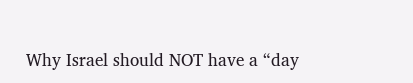Why Israel should NOT have a “day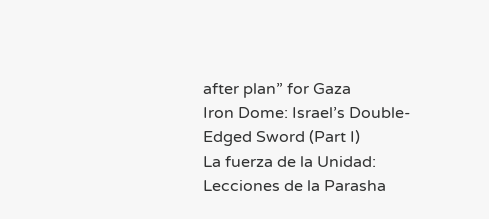after plan” for Gaza
Iron Dome: Israel’s Double-Edged Sword (Part I)
La fuerza de la Unidad: Lecciones de la Parasha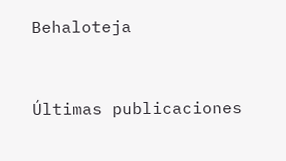Behaloteja


Últimas publicaciones